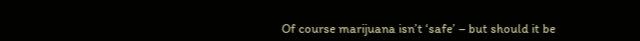Of course marijuana isn’t ‘safe’ – but should it be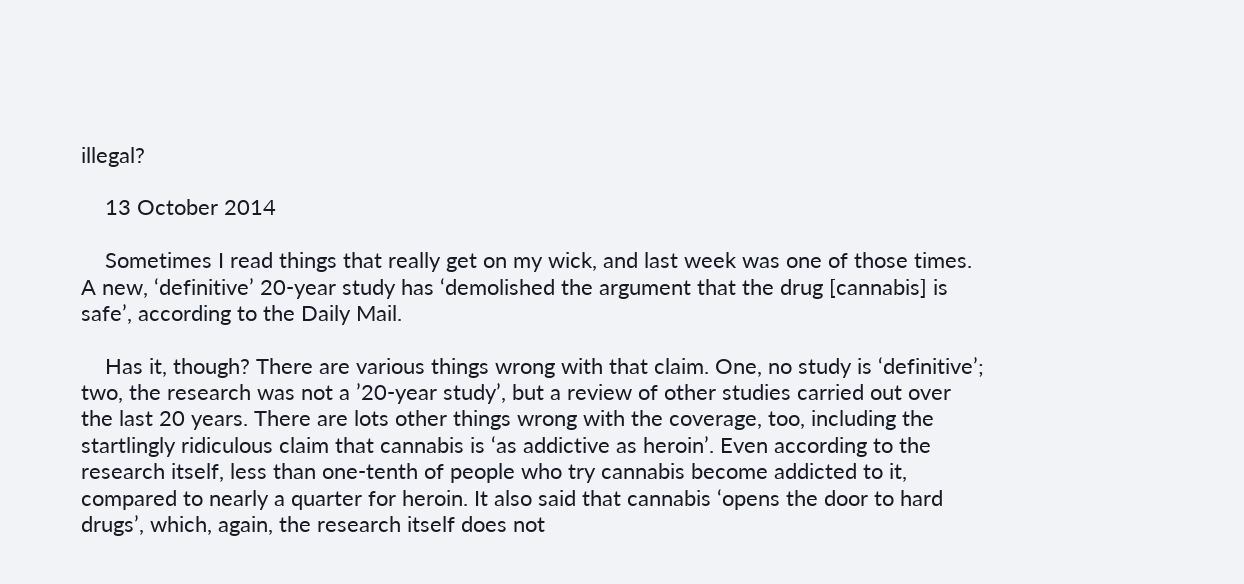illegal?

    13 October 2014

    Sometimes I read things that really get on my wick, and last week was one of those times. A new, ‘definitive’ 20-year study has ‘demolished the argument that the drug [cannabis] is safe’, according to the Daily Mail.

    Has it, though? There are various things wrong with that claim. One, no study is ‘definitive’; two, the research was not a ’20-year study’, but a review of other studies carried out over the last 20 years. There are lots other things wrong with the coverage, too, including the startlingly ridiculous claim that cannabis is ‘as addictive as heroin’. Even according to the research itself, less than one-tenth of people who try cannabis become addicted to it, compared to nearly a quarter for heroin. It also said that cannabis ‘opens the door to hard drugs’, which, again, the research itself does not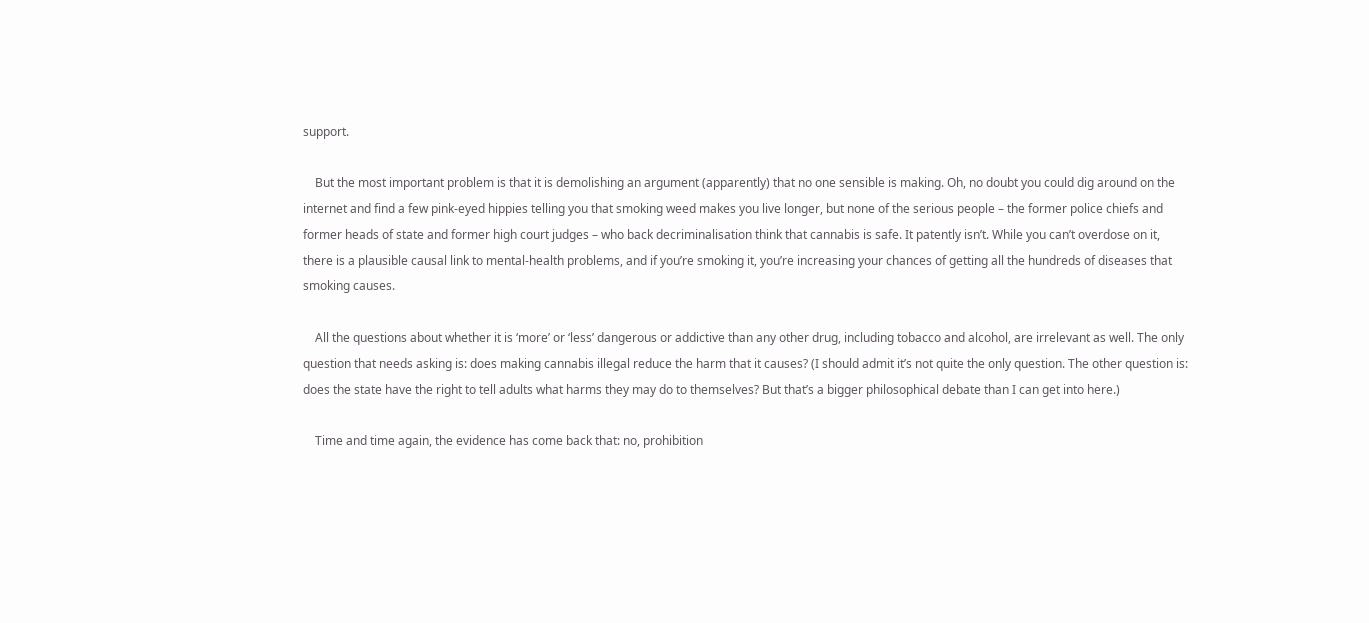support.

    But the most important problem is that it is demolishing an argument (apparently) that no one sensible is making. Oh, no doubt you could dig around on the internet and find a few pink-eyed hippies telling you that smoking weed makes you live longer, but none of the serious people – the former police chiefs and former heads of state and former high court judges – who back decriminalisation think that cannabis is safe. It patently isn’t. While you can’t overdose on it, there is a plausible causal link to mental-health problems, and if you’re smoking it, you’re increasing your chances of getting all the hundreds of diseases that smoking causes.

    All the questions about whether it is ‘more’ or ‘less’ dangerous or addictive than any other drug, including tobacco and alcohol, are irrelevant as well. The only question that needs asking is: does making cannabis illegal reduce the harm that it causes? (I should admit it’s not quite the only question. The other question is: does the state have the right to tell adults what harms they may do to themselves? But that’s a bigger philosophical debate than I can get into here.)

    Time and time again, the evidence has come back that: no, prohibition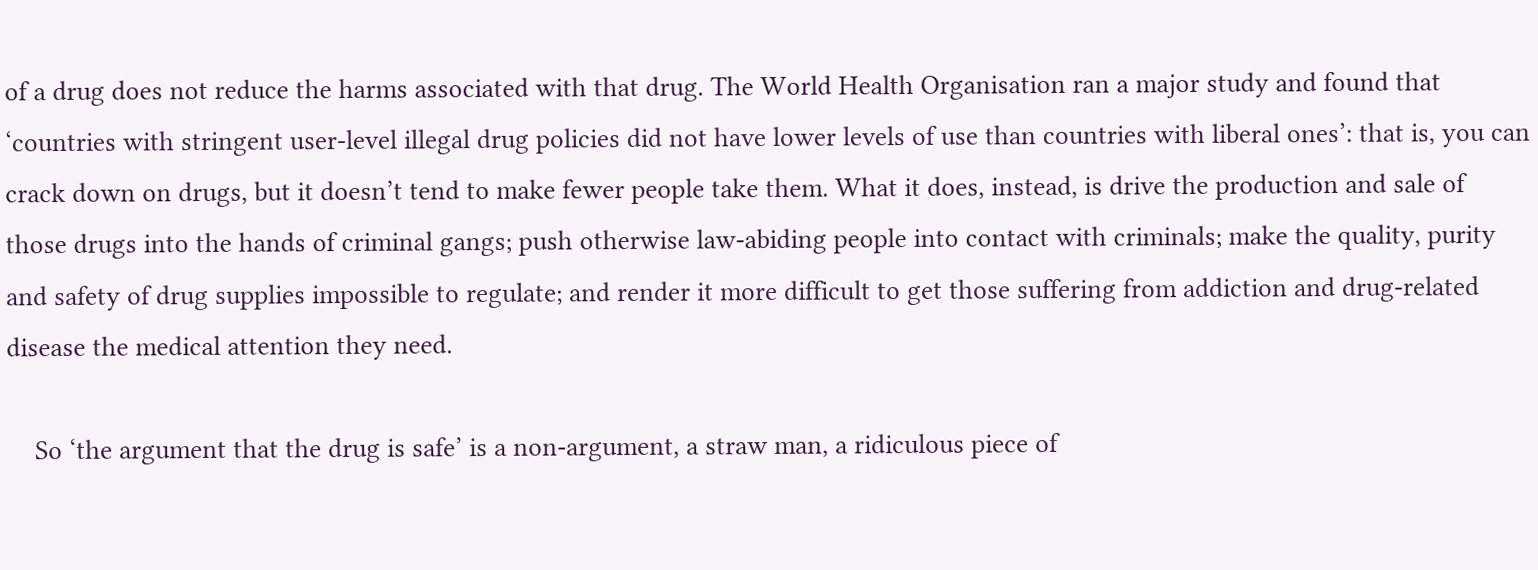of a drug does not reduce the harms associated with that drug. The World Health Organisation ran a major study and found that ‘countries with stringent user-level illegal drug policies did not have lower levels of use than countries with liberal ones’: that is, you can crack down on drugs, but it doesn’t tend to make fewer people take them. What it does, instead, is drive the production and sale of those drugs into the hands of criminal gangs; push otherwise law-abiding people into contact with criminals; make the quality, purity and safety of drug supplies impossible to regulate; and render it more difficult to get those suffering from addiction and drug-related disease the medical attention they need.

    So ‘the argument that the drug is safe’ is a non-argument, a straw man, a ridiculous piece of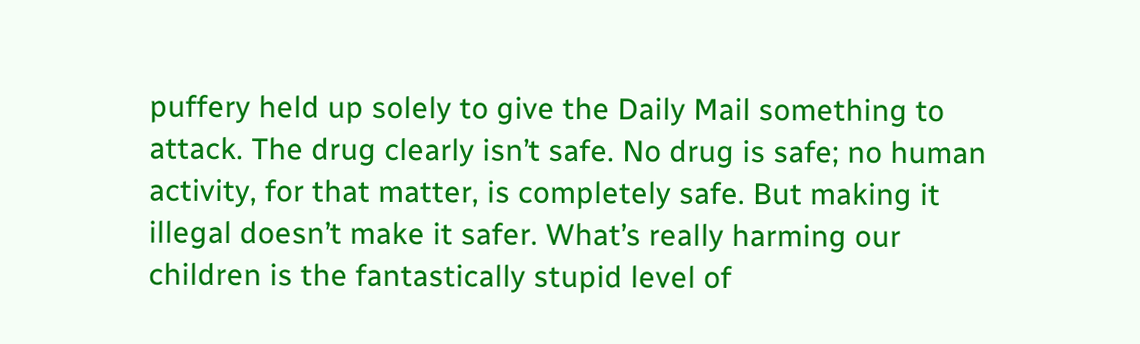puffery held up solely to give the Daily Mail something to attack. The drug clearly isn’t safe. No drug is safe; no human activity, for that matter, is completely safe. But making it illegal doesn’t make it safer. What’s really harming our children is the fantastically stupid level of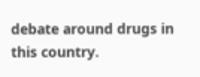debate around drugs in this country.